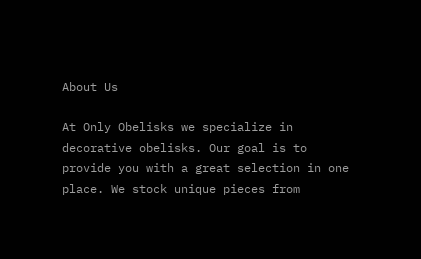About Us

At Only Obelisks we specialize in decorative obelisks. Our goal is to provide you with a great selection in one place. We stock unique pieces from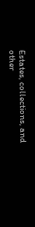Estates, collections, and other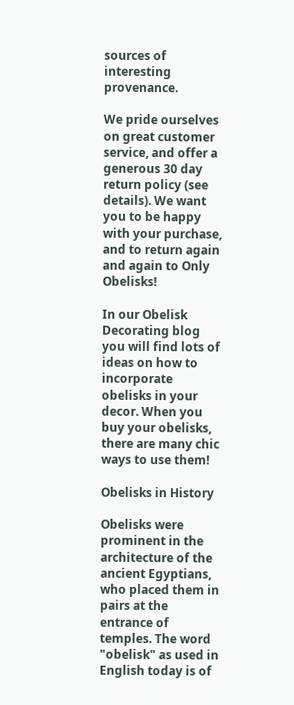sources of interesting provenance.

We pride ourselves on great customer service, and offer a generous 30 day return policy (see details). We want you to be happy with your purchase, and to return again and again to Only Obelisks!

In our Obelisk Decorating blog you will find lots of ideas on how to incorporate obelisks in your decor. When you buy your obelisks, there are many chic ways to use them!

Obelisks in History

Obelisks were prominent in the architecture of the ancient Egyptians, who placed them in pairs at the entrance of temples. The word "obelisk" as used in English today is of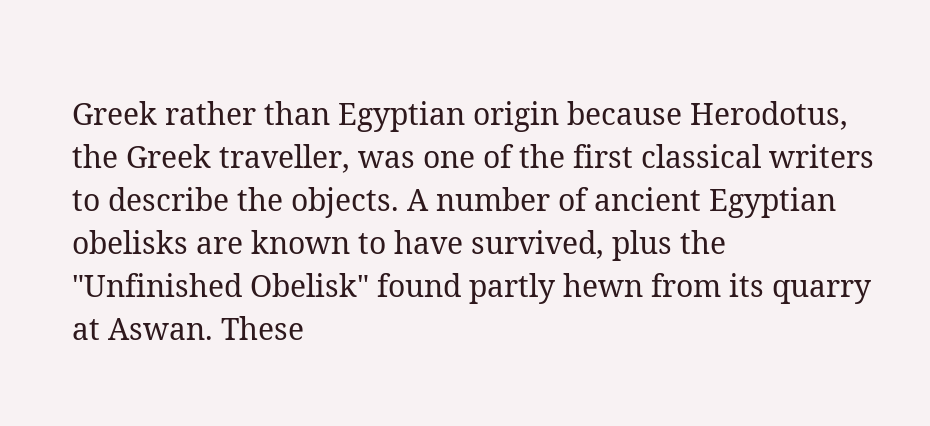Greek rather than Egyptian origin because Herodotus, the Greek traveller, was one of the first classical writers to describe the objects. A number of ancient Egyptian obelisks are known to have survived, plus the "Unfinished Obelisk" found partly hewn from its quarry at Aswan. These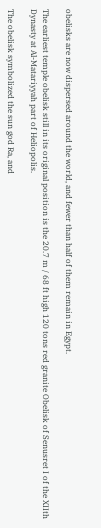obelisks are now dispersed around the world, and fewer than half of them remain in Egypt.

The earliest temple obelisk still in its original position is the 20.7 m / 68 ft high 120 tons red granite Obelisk of Senusret I of the XIIth Dynasty at Al-Matariyyah part of Heliopolis.

The obelisk symbolized the sun god Ra, and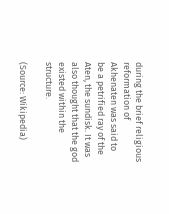during the brief religious reformation of Akhenaten was said to be a petrified ray of the Aten, the sundisk. It was also thought that the god existed within the structure.

(Source: Wikipedia)